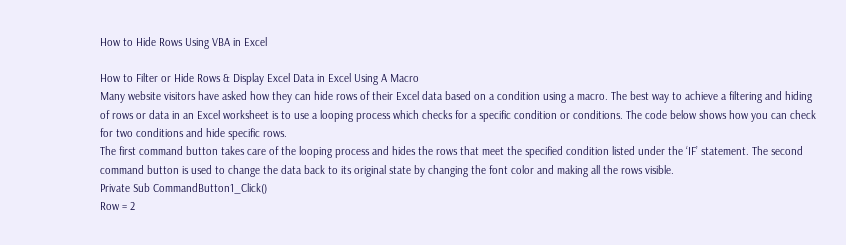How to Hide Rows Using VBA in Excel

How to Filter or Hide Rows & Display Excel Data in Excel Using A Macro
Many website visitors have asked how they can hide rows of their Excel data based on a condition using a macro. The best way to achieve a filtering and hiding of rows or data in an Excel worksheet is to use a looping process which checks for a specific condition or conditions. The code below shows how you can check for two conditions and hide specific rows.
The first command button takes care of the looping process and hides the rows that meet the specified condition listed under the ‘IF’ statement. The second command button is used to change the data back to its original state by changing the font color and making all the rows visible.
Private Sub CommandButton1_Click()
Row = 2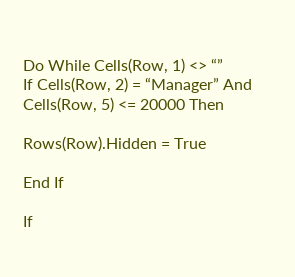Do While Cells(Row, 1) <> “”
If Cells(Row, 2) = “Manager” And Cells(Row, 5) <= 20000 Then

Rows(Row).Hidden = True

End If

If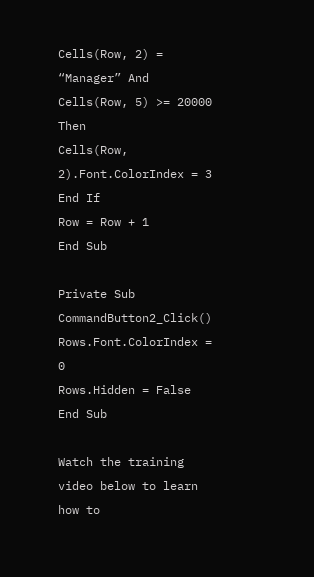Cells(Row, 2) = “Manager” And Cells(Row, 5) >= 20000 Then
Cells(Row, 2).Font.ColorIndex = 3
End If
Row = Row + 1
End Sub

Private Sub CommandButton2_Click()
Rows.Font.ColorIndex = 0
Rows.Hidden = False
End Sub

Watch the training video below to learn how to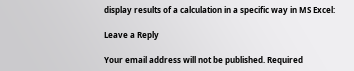display results of a calculation in a specific way in MS Excel:

Leave a Reply

Your email address will not be published. Required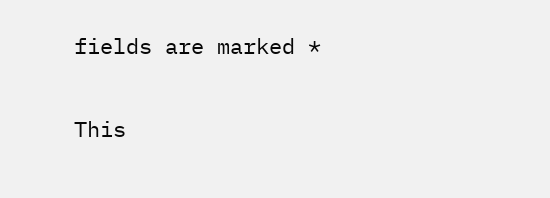fields are marked *

This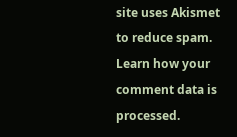site uses Akismet to reduce spam. Learn how your comment data is processed.